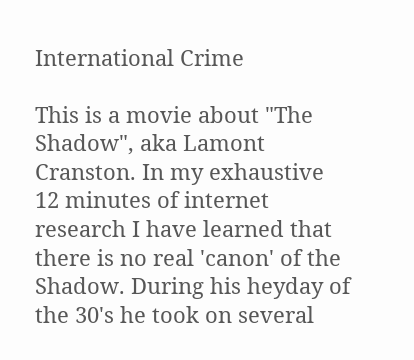International Crime

This is a movie about "The Shadow", aka Lamont Cranston. In my exhaustive 12 minutes of internet research I have learned that there is no real 'canon' of the Shadow. During his heyday of the 30's he took on several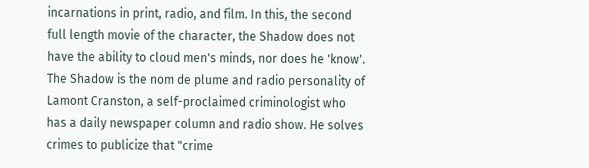incarnations in print, radio, and film. In this, the second full length movie of the character, the Shadow does not have the ability to cloud men's minds, nor does he 'know'. The Shadow is the nom de plume and radio personality of Lamont Cranston, a self-proclaimed criminologist who has a daily newspaper column and radio show. He solves crimes to publicize that "crime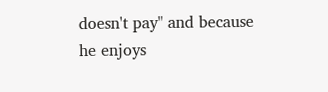doesn't pay" and because he enjoys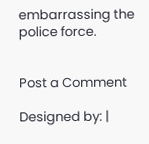embarrassing the police force.


Post a Comment

Designed by: |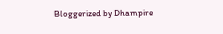Bloggerized by Dhampire